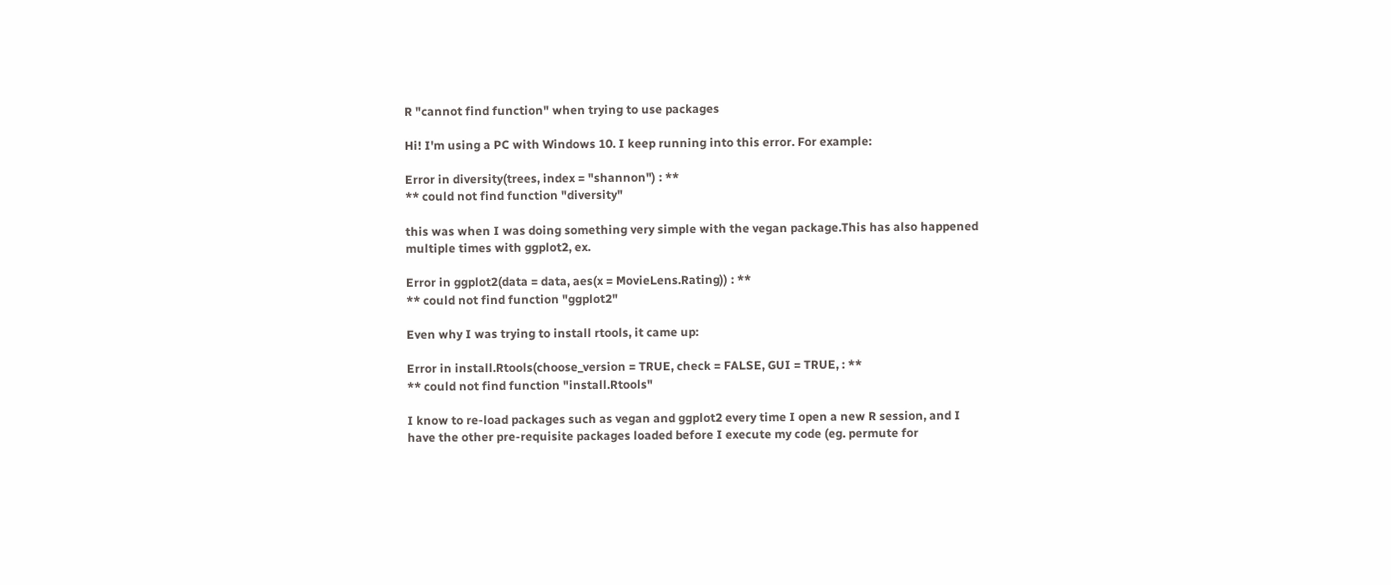R "cannot find function" when trying to use packages

Hi! I'm using a PC with Windows 10. I keep running into this error. For example:

Error in diversity(trees, index = "shannon") : **
** could not find function "diversity"

this was when I was doing something very simple with the vegan package.This has also happened multiple times with ggplot2, ex.

Error in ggplot2(data = data, aes(x = MovieLens.Rating)) : **
** could not find function "ggplot2"

Even why I was trying to install rtools, it came up:

Error in install.Rtools(choose_version = TRUE, check = FALSE, GUI = TRUE, : **
** could not find function "install.Rtools"

I know to re-load packages such as vegan and ggplot2 every time I open a new R session, and I have the other pre-requisite packages loaded before I execute my code (eg. permute for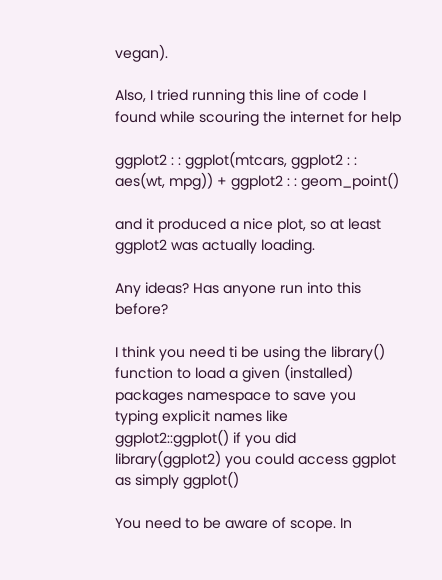vegan).

Also, I tried running this line of code I found while scouring the internet for help

ggplot2 : : ggplot(mtcars, ggplot2 : : aes(wt, mpg)) + ggplot2 : : geom_point()

and it produced a nice plot, so at least ggplot2 was actually loading.

Any ideas? Has anyone run into this before?

I think you need ti be using the library() function to load a given (installed) packages namespace to save you typing explicit names like ggplot2::ggplot() if you did library(ggplot2) you could access ggplot as simply ggplot()

You need to be aware of scope. In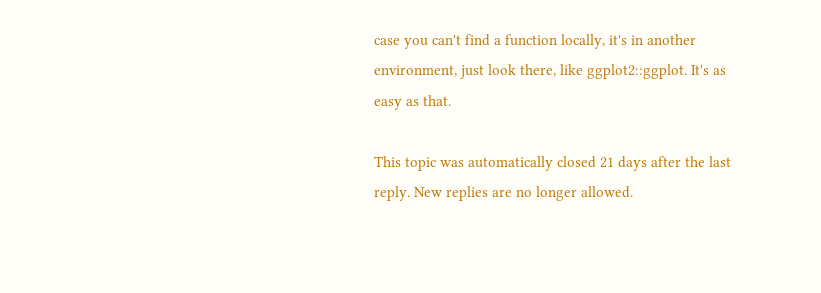case you can't find a function locally, it's in another environment, just look there, like ggplot2::ggplot. It's as easy as that.

This topic was automatically closed 21 days after the last reply. New replies are no longer allowed.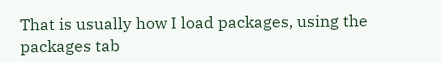That is usually how I load packages, using the packages tab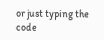or just typing the code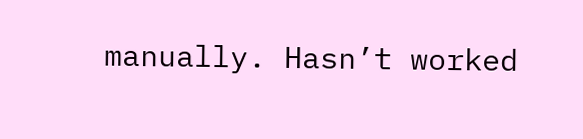manually. Hasn’t worked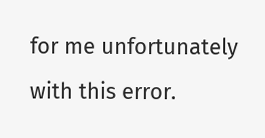for me unfortunately with this error.